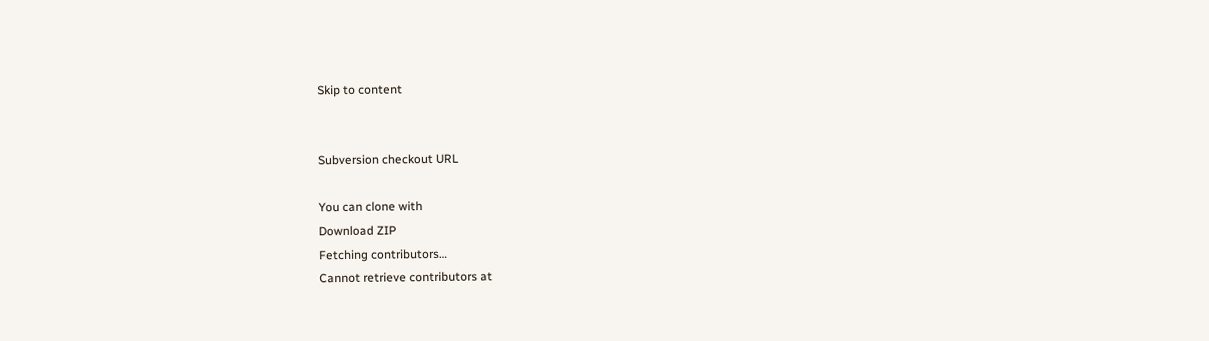Skip to content


Subversion checkout URL

You can clone with
Download ZIP
Fetching contributors…
Cannot retrieve contributors at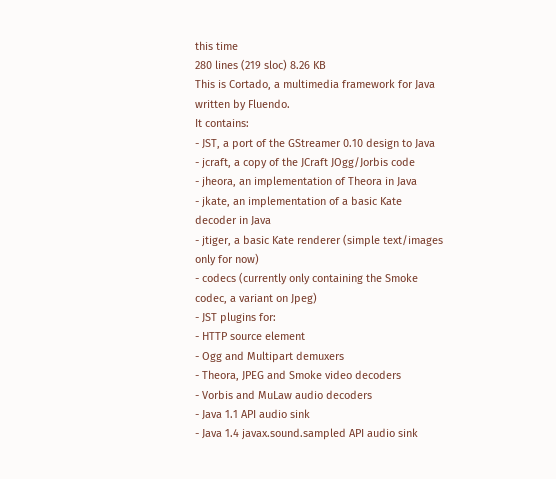this time
280 lines (219 sloc) 8.26 KB
This is Cortado, a multimedia framework for Java written by Fluendo.
It contains:
- JST, a port of the GStreamer 0.10 design to Java
- jcraft, a copy of the JCraft JOgg/Jorbis code
- jheora, an implementation of Theora in Java
- jkate, an implementation of a basic Kate decoder in Java
- jtiger, a basic Kate renderer (simple text/images only for now)
- codecs (currently only containing the Smoke codec, a variant on Jpeg)
- JST plugins for:
- HTTP source element
- Ogg and Multipart demuxers
- Theora, JPEG and Smoke video decoders
- Vorbis and MuLaw audio decoders
- Java 1.1 API audio sink
- Java 1.4 javax.sound.sampled API audio sink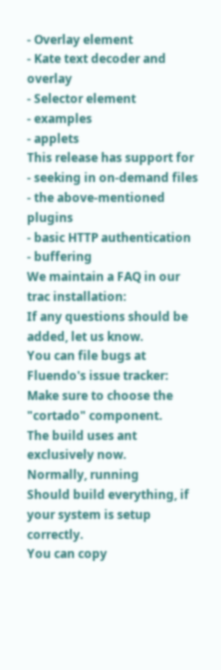- Overlay element
- Kate text decoder and overlay
- Selector element
- examples
- applets
This release has support for
- seeking in on-demand files
- the above-mentioned plugins
- basic HTTP authentication
- buffering
We maintain a FAQ in our trac installation:
If any questions should be added, let us know.
You can file bugs at Fluendo's issue tracker:
Make sure to choose the "cortado" component.
The build uses ant exclusively now.
Normally, running
Should build everything, if your system is setup correctly.
You can copy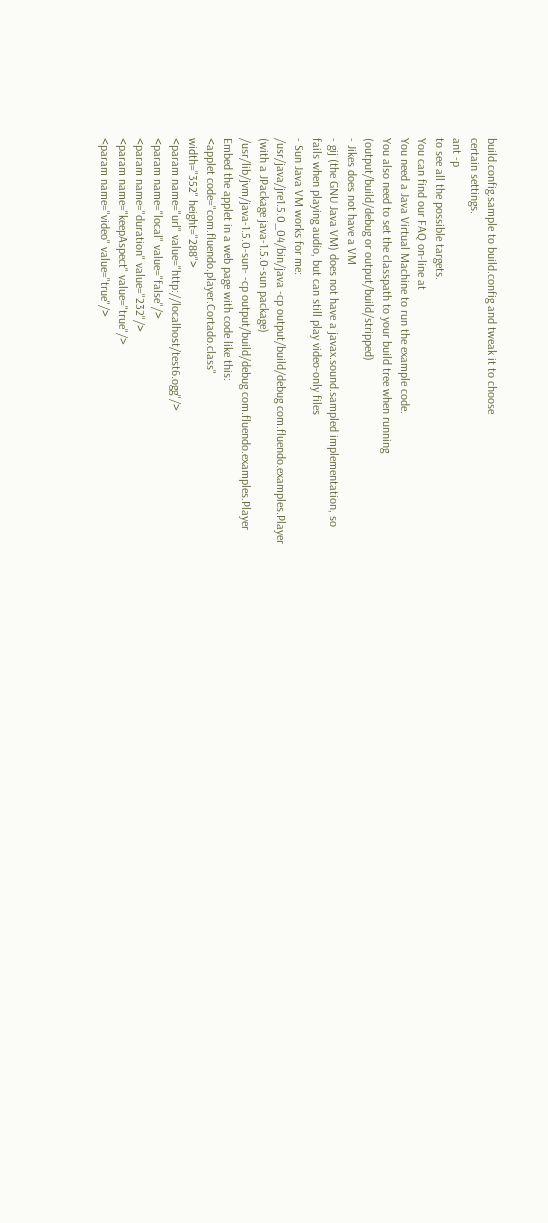build.config.sample to build.config and tweak it to choose
certain settings.
ant -p
to see all the possible targets.
You can find our FAQ on-line at
You need a Java Virtual Machine to run the example code.
You also need to set the classpath to your build tree when running
(output/build/debug or output/build/stripped)
- Jikes does not have a VM
- gij (the GNU Java VM) does not have a javax.sound.sampled implementation, so
fails when playing audio, but can still play video-only files
- Sun Java VM works for me:
/usr/java/jre1.5.0_04/bin/java -cp output/build/debug com.fluendo.examples.Player
(with a JPackage java-1.5.0-sun package)
/usr/lib/jvm/java-1.5.0-sun- -cp output/build/debug com.fluendo.examples.Player
Embed the applet in a web page with code like this:
<applet code="com.fluendo.player.Cortado.class"
width="352" height="288">
<param name="url" value="http://localhost/test6.ogg"/>
<param name="local" value="false"/>
<param name="duration" value="232"/>
<param name="keepAspect" value="true"/>
<param name="video" value="true"/>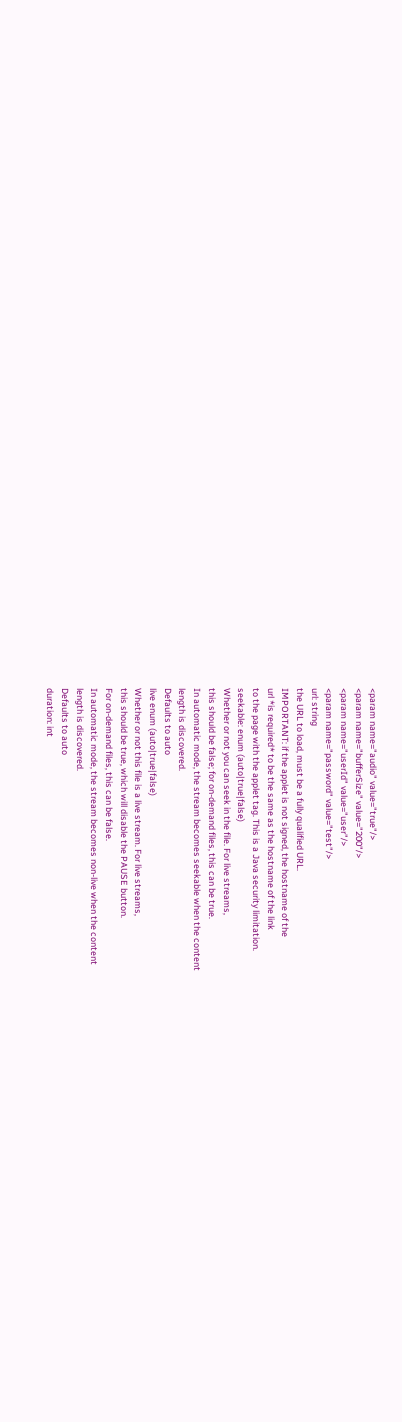<param name="audio" value="true"/>
<param name="bufferSize" value="200"/>
<param name="userId" value="user"/>
<param name="password" value="test"/>
url: string
the URL to load, must be a fully qualified URL.
IMPORTANT: if the applet is not signed, the hostname of the
url *is required* to be the same as the hostname of the link
to the page with the applet tag. This is a Java security limitation.
seekable: enum (auto|true|false)
Whether or not you can seek in the file. For live streams,
this should be false; for on-demand files, this can be true.
In automatic mode, the stream becomes seekable when the content
length is discovered.
Defaults to auto
live enum (auto|true|false)
Whether or not this file is a live stream. For live streams,
this should be true, which will disable the PAUSE button.
For on-demand files, this can be false.
In automatic mode, the stream becomes non-live when the content
length is discovered.
Defaults to auto
duration: int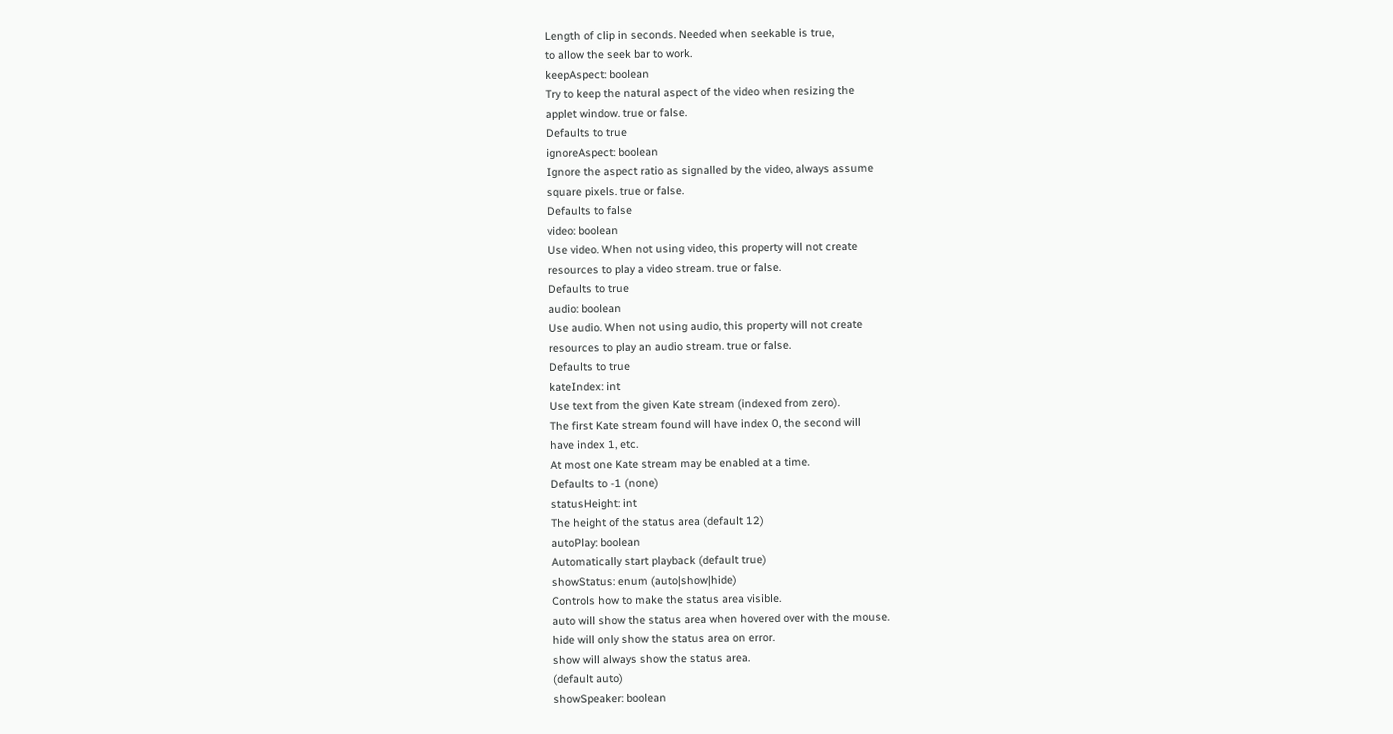Length of clip in seconds. Needed when seekable is true,
to allow the seek bar to work.
keepAspect: boolean
Try to keep the natural aspect of the video when resizing the
applet window. true or false.
Defaults to true
ignoreAspect: boolean
Ignore the aspect ratio as signalled by the video, always assume
square pixels. true or false.
Defaults to false
video: boolean
Use video. When not using video, this property will not create
resources to play a video stream. true or false.
Defaults to true
audio: boolean
Use audio. When not using audio, this property will not create
resources to play an audio stream. true or false.
Defaults to true
kateIndex: int
Use text from the given Kate stream (indexed from zero).
The first Kate stream found will have index 0, the second will
have index 1, etc.
At most one Kate stream may be enabled at a time.
Defaults to -1 (none)
statusHeight: int
The height of the status area (default 12)
autoPlay: boolean
Automatically start playback (default true)
showStatus: enum (auto|show|hide)
Controls how to make the status area visible.
auto will show the status area when hovered over with the mouse.
hide will only show the status area on error.
show will always show the status area.
(default auto)
showSpeaker: boolean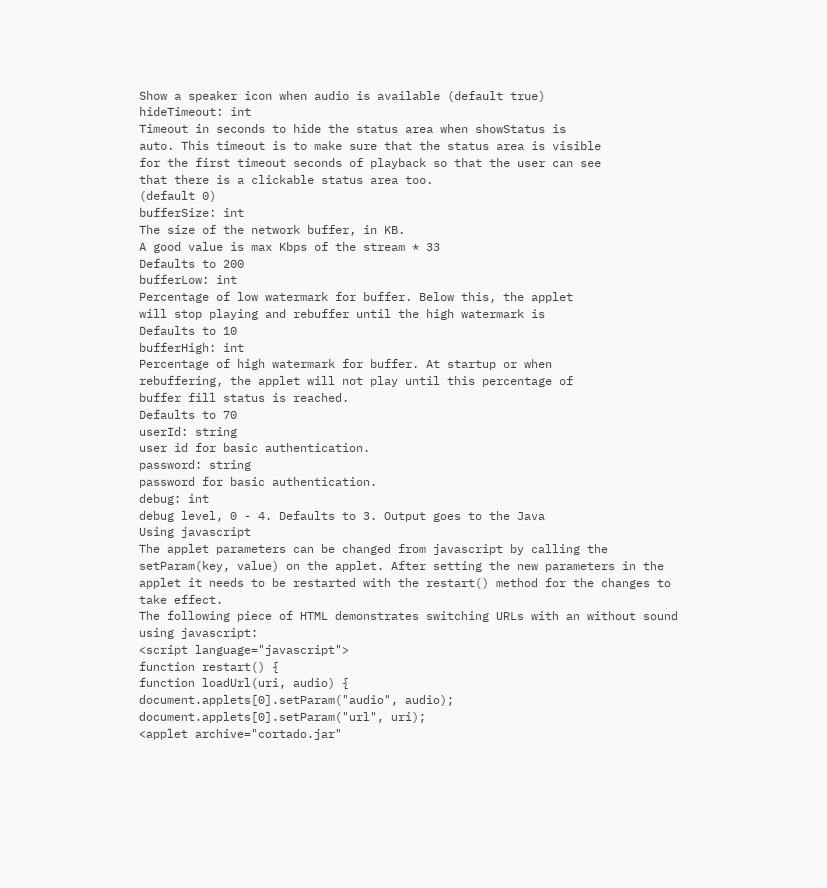Show a speaker icon when audio is available (default true)
hideTimeout: int
Timeout in seconds to hide the status area when showStatus is
auto. This timeout is to make sure that the status area is visible
for the first timeout seconds of playback so that the user can see
that there is a clickable status area too.
(default 0)
bufferSize: int
The size of the network buffer, in KB.
A good value is max Kbps of the stream * 33
Defaults to 200
bufferLow: int
Percentage of low watermark for buffer. Below this, the applet
will stop playing and rebuffer until the high watermark is
Defaults to 10
bufferHigh: int
Percentage of high watermark for buffer. At startup or when
rebuffering, the applet will not play until this percentage of
buffer fill status is reached.
Defaults to 70
userId: string
user id for basic authentication.
password: string
password for basic authentication.
debug: int
debug level, 0 - 4. Defaults to 3. Output goes to the Java
Using javascript
The applet parameters can be changed from javascript by calling the
setParam(key, value) on the applet. After setting the new parameters in the
applet it needs to be restarted with the restart() method for the changes to
take effect.
The following piece of HTML demonstrates switching URLs with an without sound
using javascript:
<script language="javascript">
function restart() {
function loadUrl(uri, audio) {
document.applets[0].setParam("audio", audio);
document.applets[0].setParam("url", uri);
<applet archive="cortado.jar"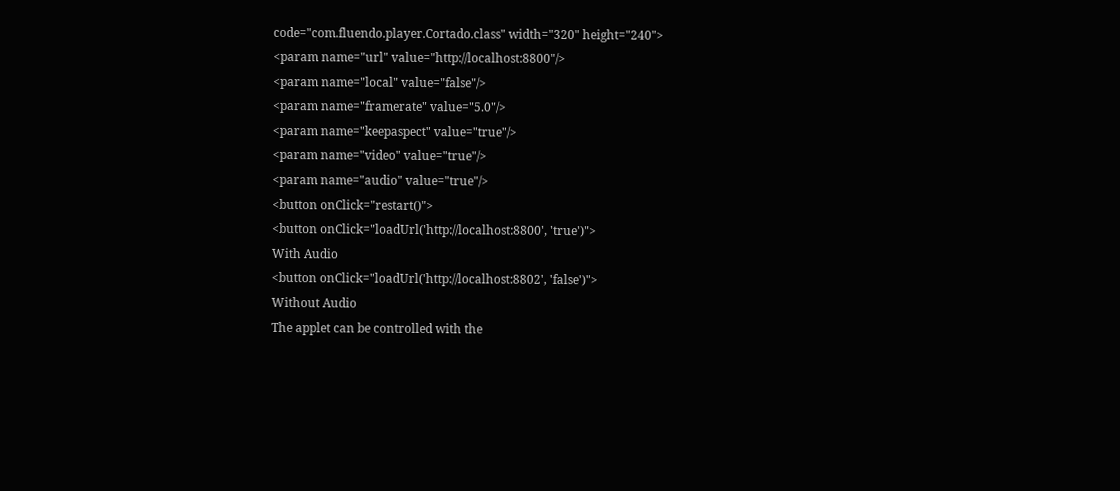code="com.fluendo.player.Cortado.class" width="320" height="240">
<param name="url" value="http://localhost:8800"/>
<param name="local" value="false"/>
<param name="framerate" value="5.0"/>
<param name="keepaspect" value="true"/>
<param name="video" value="true"/>
<param name="audio" value="true"/>
<button onClick="restart()">
<button onClick="loadUrl('http://localhost:8800', 'true')">
With Audio
<button onClick="loadUrl('http://localhost:8802', 'false')">
Without Audio
The applet can be controlled with the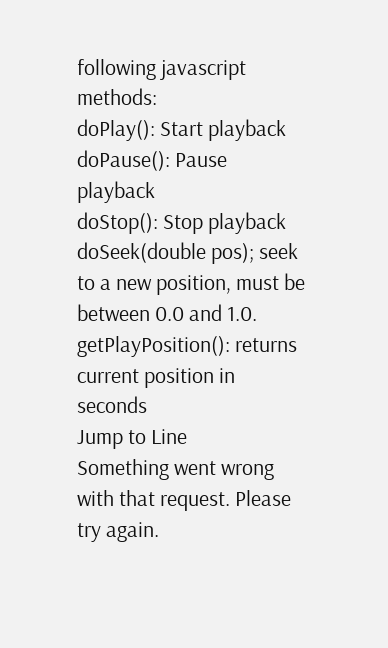following javascript methods:
doPlay(): Start playback
doPause(): Pause playback
doStop(): Stop playback
doSeek(double pos); seek to a new position, must be between 0.0 and 1.0.
getPlayPosition(): returns current position in seconds
Jump to Line
Something went wrong with that request. Please try again.